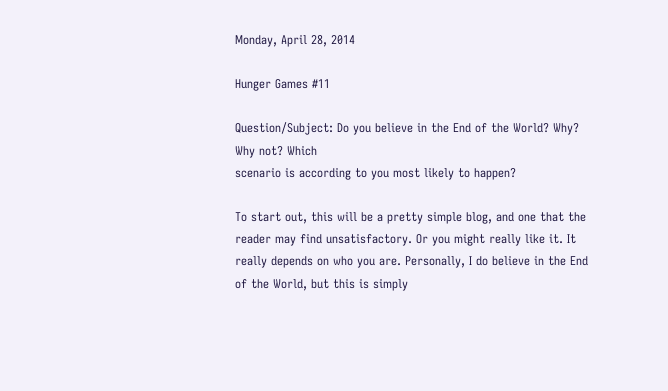Monday, April 28, 2014

Hunger Games #11

Question/Subject: Do you believe in the End of the World? Why? Why not? Which
scenario is according to you most likely to happen?

To start out, this will be a pretty simple blog, and one that the reader may find unsatisfactory. Or you might really like it. It really depends on who you are. Personally, I do believe in the End of the World, but this is simply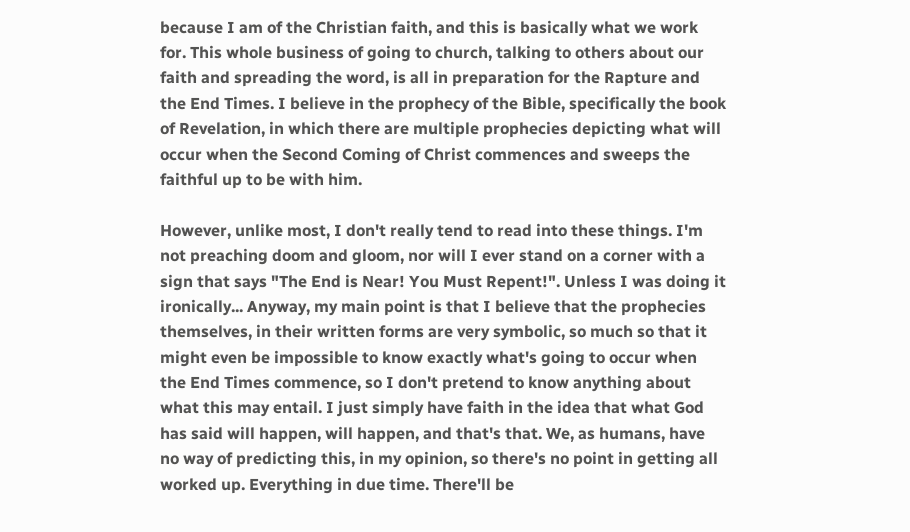because I am of the Christian faith, and this is basically what we work for. This whole business of going to church, talking to others about our faith and spreading the word, is all in preparation for the Rapture and the End Times. I believe in the prophecy of the Bible, specifically the book of Revelation, in which there are multiple prophecies depicting what will occur when the Second Coming of Christ commences and sweeps the faithful up to be with him.

However, unlike most, I don't really tend to read into these things. I'm not preaching doom and gloom, nor will I ever stand on a corner with a sign that says "The End is Near! You Must Repent!". Unless I was doing it ironically... Anyway, my main point is that I believe that the prophecies themselves, in their written forms are very symbolic, so much so that it might even be impossible to know exactly what's going to occur when the End Times commence, so I don't pretend to know anything about what this may entail. I just simply have faith in the idea that what God has said will happen, will happen, and that's that. We, as humans, have no way of predicting this, in my opinion, so there's no point in getting all worked up. Everything in due time. There'll be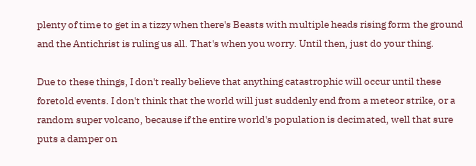plenty of time to get in a tizzy when there's Beasts with multiple heads rising form the ground and the Antichrist is ruling us all. That's when you worry. Until then, just do your thing.

Due to these things, I don't really believe that anything catastrophic will occur until these foretold events. I don't think that the world will just suddenly end from a meteor strike, or a random super volcano, because if the entire world's population is decimated, well that sure puts a damper on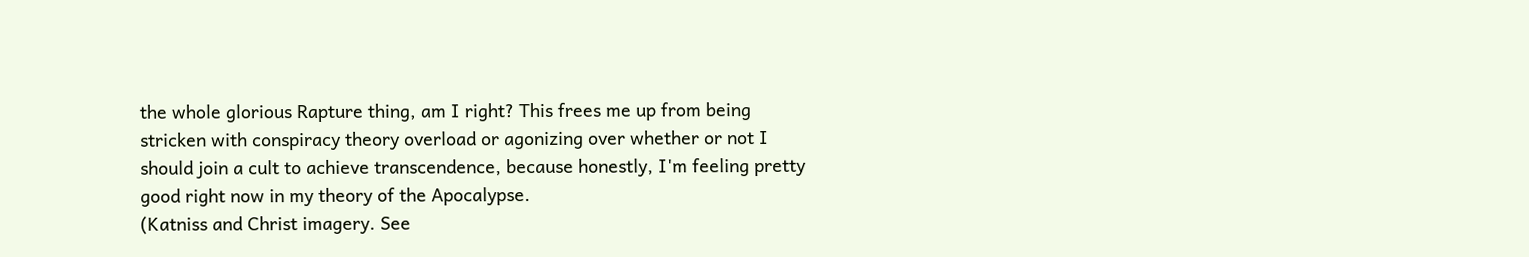the whole glorious Rapture thing, am I right? This frees me up from being stricken with conspiracy theory overload or agonizing over whether or not I should join a cult to achieve transcendence, because honestly, I'm feeling pretty good right now in my theory of the Apocalypse.
(Katniss and Christ imagery. See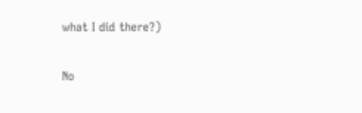what I did there?)

No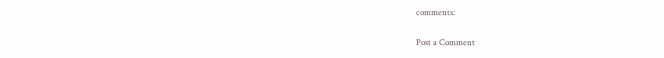comments:

Post a Comment